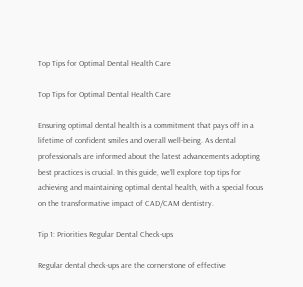Top Tips for Optimal Dental Health Care

Top Tips for Optimal Dental Health Care

Ensuring optimal dental health is a commitment that pays off in a lifetime of confident smiles and overall well-being. As dental professionals are informed about the latest advancements adopting best practices is crucial. In this guide, we’ll explore top tips for achieving and maintaining optimal dental health, with a special focus on the transformative impact of CAD/CAM dentistry.

Tip 1: Priorities Regular Dental Check-ups

Regular dental check-ups are the cornerstone of effective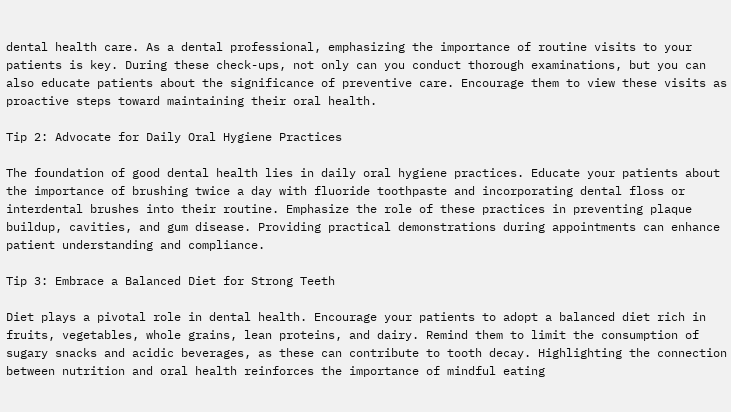dental health care. As a dental professional, emphasizing the importance of routine visits to your patients is key. During these check-ups, not only can you conduct thorough examinations, but you can also educate patients about the significance of preventive care. Encourage them to view these visits as proactive steps toward maintaining their oral health.

Tip 2: Advocate for Daily Oral Hygiene Practices

The foundation of good dental health lies in daily oral hygiene practices. Educate your patients about the importance of brushing twice a day with fluoride toothpaste and incorporating dental floss or interdental brushes into their routine. Emphasize the role of these practices in preventing plaque buildup, cavities, and gum disease. Providing practical demonstrations during appointments can enhance patient understanding and compliance.

Tip 3: Embrace a Balanced Diet for Strong Teeth

Diet plays a pivotal role in dental health. Encourage your patients to adopt a balanced diet rich in fruits, vegetables, whole grains, lean proteins, and dairy. Remind them to limit the consumption of sugary snacks and acidic beverages, as these can contribute to tooth decay. Highlighting the connection between nutrition and oral health reinforces the importance of mindful eating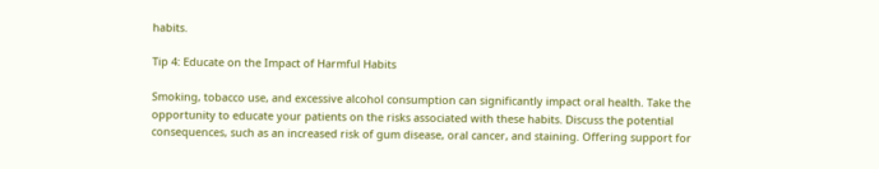habits.

Tip 4: Educate on the Impact of Harmful Habits

Smoking, tobacco use, and excessive alcohol consumption can significantly impact oral health. Take the opportunity to educate your patients on the risks associated with these habits. Discuss the potential consequences, such as an increased risk of gum disease, oral cancer, and staining. Offering support for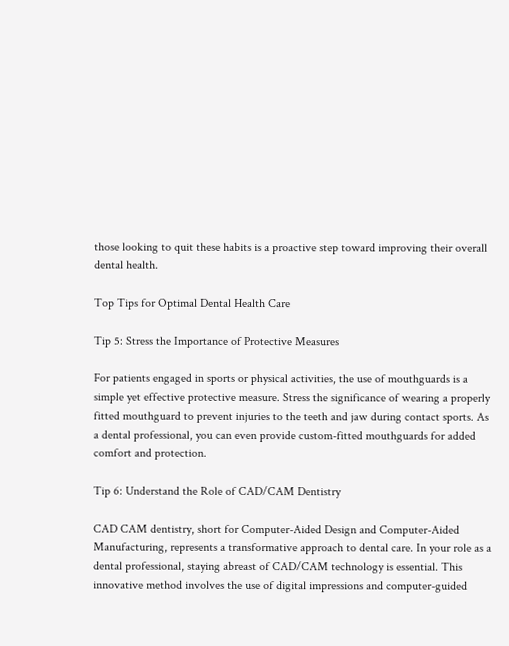those looking to quit these habits is a proactive step toward improving their overall dental health.

Top Tips for Optimal Dental Health Care

Tip 5: Stress the Importance of Protective Measures

For patients engaged in sports or physical activities, the use of mouthguards is a simple yet effective protective measure. Stress the significance of wearing a properly fitted mouthguard to prevent injuries to the teeth and jaw during contact sports. As a dental professional, you can even provide custom-fitted mouthguards for added comfort and protection.

Tip 6: Understand the Role of CAD/CAM Dentistry

CAD CAM dentistry, short for Computer-Aided Design and Computer-Aided Manufacturing, represents a transformative approach to dental care. In your role as a dental professional, staying abreast of CAD/CAM technology is essential. This innovative method involves the use of digital impressions and computer-guided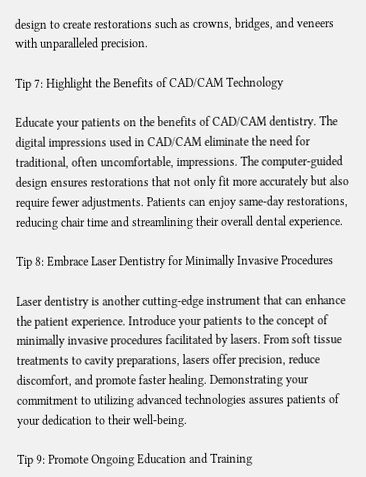design to create restorations such as crowns, bridges, and veneers with unparalleled precision.

Tip 7: Highlight the Benefits of CAD/CAM Technology

Educate your patients on the benefits of CAD/CAM dentistry. The digital impressions used in CAD/CAM eliminate the need for traditional, often uncomfortable, impressions. The computer-guided design ensures restorations that not only fit more accurately but also require fewer adjustments. Patients can enjoy same-day restorations, reducing chair time and streamlining their overall dental experience.

Tip 8: Embrace Laser Dentistry for Minimally Invasive Procedures

Laser dentistry is another cutting-edge instrument that can enhance the patient experience. Introduce your patients to the concept of minimally invasive procedures facilitated by lasers. From soft tissue treatments to cavity preparations, lasers offer precision, reduce discomfort, and promote faster healing. Demonstrating your commitment to utilizing advanced technologies assures patients of your dedication to their well-being.

Tip 9: Promote Ongoing Education and Training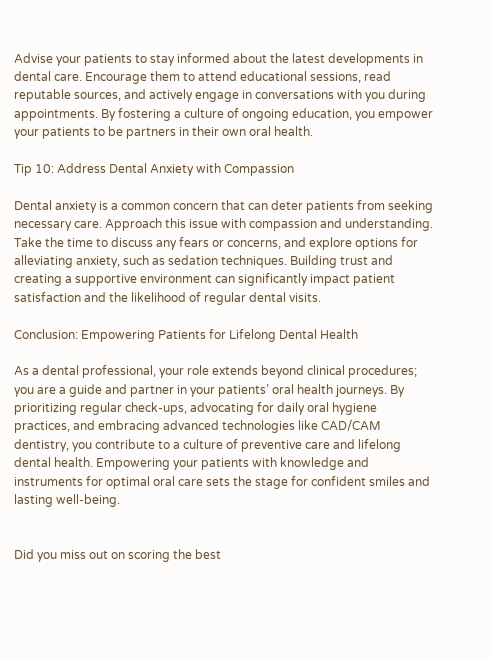Advise your patients to stay informed about the latest developments in dental care. Encourage them to attend educational sessions, read reputable sources, and actively engage in conversations with you during appointments. By fostering a culture of ongoing education, you empower your patients to be partners in their own oral health.

Tip 10: Address Dental Anxiety with Compassion

Dental anxiety is a common concern that can deter patients from seeking necessary care. Approach this issue with compassion and understanding. Take the time to discuss any fears or concerns, and explore options for alleviating anxiety, such as sedation techniques. Building trust and creating a supportive environment can significantly impact patient satisfaction and the likelihood of regular dental visits.

Conclusion: Empowering Patients for Lifelong Dental Health

As a dental professional, your role extends beyond clinical procedures; you are a guide and partner in your patients’ oral health journeys. By prioritizing regular check-ups, advocating for daily oral hygiene practices, and embracing advanced technologies like CAD/CAM dentistry, you contribute to a culture of preventive care and lifelong dental health. Empowering your patients with knowledge and instruments for optimal oral care sets the stage for confident smiles and lasting well-being.


Did you miss out on scoring the best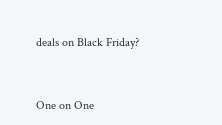deals on Black Friday?


One on One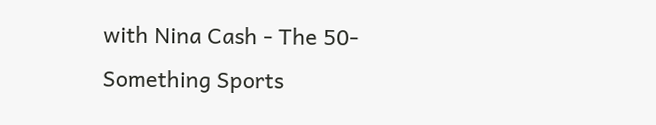with Nina Cash - The 50-Something Sports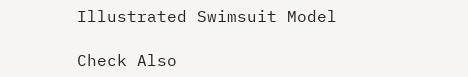Illustrated Swimsuit Model

Check Also